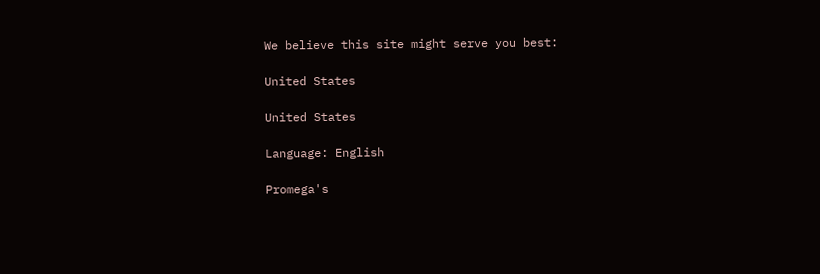We believe this site might serve you best:

United States

United States

Language: English

Promega's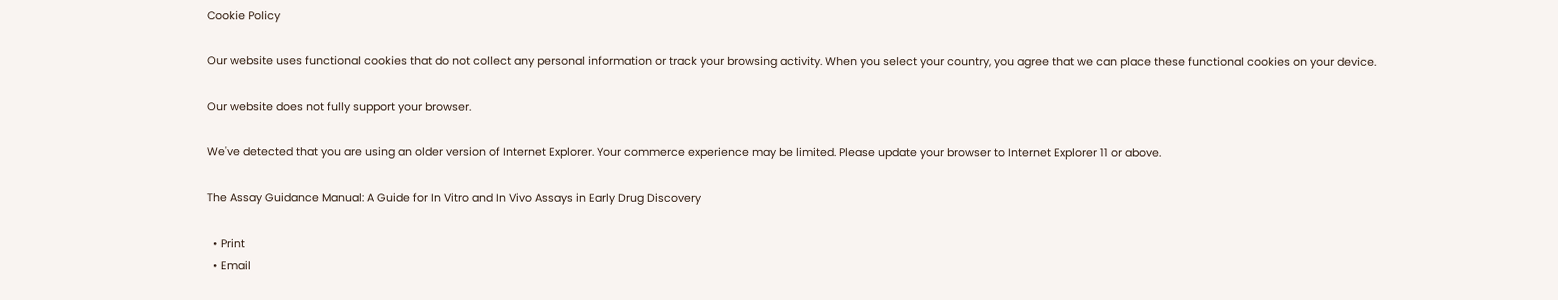Cookie Policy

Our website uses functional cookies that do not collect any personal information or track your browsing activity. When you select your country, you agree that we can place these functional cookies on your device.

Our website does not fully support your browser.

We've detected that you are using an older version of Internet Explorer. Your commerce experience may be limited. Please update your browser to Internet Explorer 11 or above.

The Assay Guidance Manual: A Guide for In Vitro and In Vivo Assays in Early Drug Discovery

  • Print
  • Email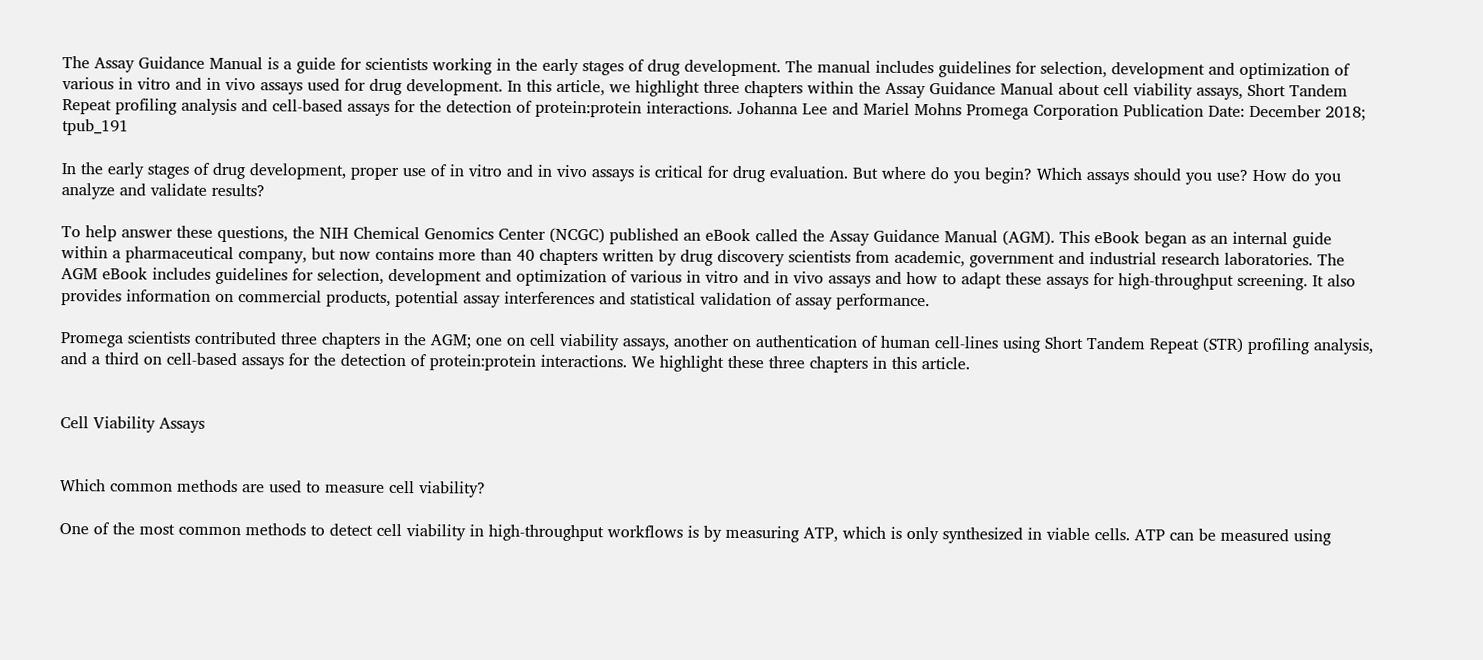The Assay Guidance Manual is a guide for scientists working in the early stages of drug development. The manual includes guidelines for selection, development and optimization of various in vitro and in vivo assays used for drug development. In this article, we highlight three chapters within the Assay Guidance Manual about cell viability assays, Short Tandem Repeat profiling analysis and cell-based assays for the detection of protein:protein interactions. Johanna Lee and Mariel Mohns Promega Corporation Publication Date: December 2018; tpub_191

In the early stages of drug development, proper use of in vitro and in vivo assays is critical for drug evaluation. But where do you begin? Which assays should you use? How do you analyze and validate results?

To help answer these questions, the NIH Chemical Genomics Center (NCGC) published an eBook called the Assay Guidance Manual (AGM). This eBook began as an internal guide within a pharmaceutical company, but now contains more than 40 chapters written by drug discovery scientists from academic, government and industrial research laboratories. The AGM eBook includes guidelines for selection, development and optimization of various in vitro and in vivo assays and how to adapt these assays for high-throughput screening. It also provides information on commercial products, potential assay interferences and statistical validation of assay performance.

Promega scientists contributed three chapters in the AGM; one on cell viability assays, another on authentication of human cell-lines using Short Tandem Repeat (STR) profiling analysis, and a third on cell-based assays for the detection of protein:protein interactions. We highlight these three chapters in this article.


Cell Viability Assays


Which common methods are used to measure cell viability?

One of the most common methods to detect cell viability in high-throughput workflows is by measuring ATP, which is only synthesized in viable cells. ATP can be measured using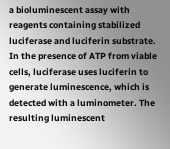a bioluminescent assay with reagents containing stabilized luciferase and luciferin substrate. In the presence of ATP from viable cells, luciferase uses luciferin to generate luminescence, which is detected with a luminometer. The resulting luminescent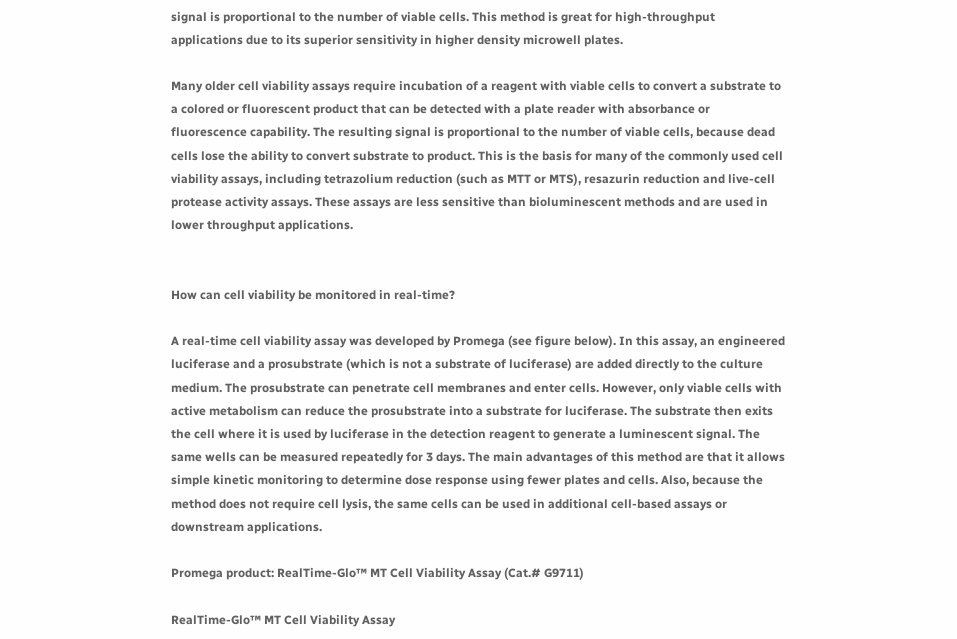signal is proportional to the number of viable cells. This method is great for high-throughput applications due to its superior sensitivity in higher density microwell plates.

Many older cell viability assays require incubation of a reagent with viable cells to convert a substrate to a colored or fluorescent product that can be detected with a plate reader with absorbance or fluorescence capability. The resulting signal is proportional to the number of viable cells, because dead cells lose the ability to convert substrate to product. This is the basis for many of the commonly used cell viability assays, including tetrazolium reduction (such as MTT or MTS), resazurin reduction and live-cell protease activity assays. These assays are less sensitive than bioluminescent methods and are used in lower throughput applications.


How can cell viability be monitored in real-time?

A real-time cell viability assay was developed by Promega (see figure below). In this assay, an engineered luciferase and a prosubstrate (which is not a substrate of luciferase) are added directly to the culture medium. The prosubstrate can penetrate cell membranes and enter cells. However, only viable cells with active metabolism can reduce the prosubstrate into a substrate for luciferase. The substrate then exits the cell where it is used by luciferase in the detection reagent to generate a luminescent signal. The same wells can be measured repeatedly for 3 days. The main advantages of this method are that it allows simple kinetic monitoring to determine dose response using fewer plates and cells. Also, because the method does not require cell lysis, the same cells can be used in additional cell-based assays or downstream applications.

Promega product: RealTime-Glo™ MT Cell Viability Assay (Cat.# G9711)

RealTime-Glo™ MT Cell Viability Assay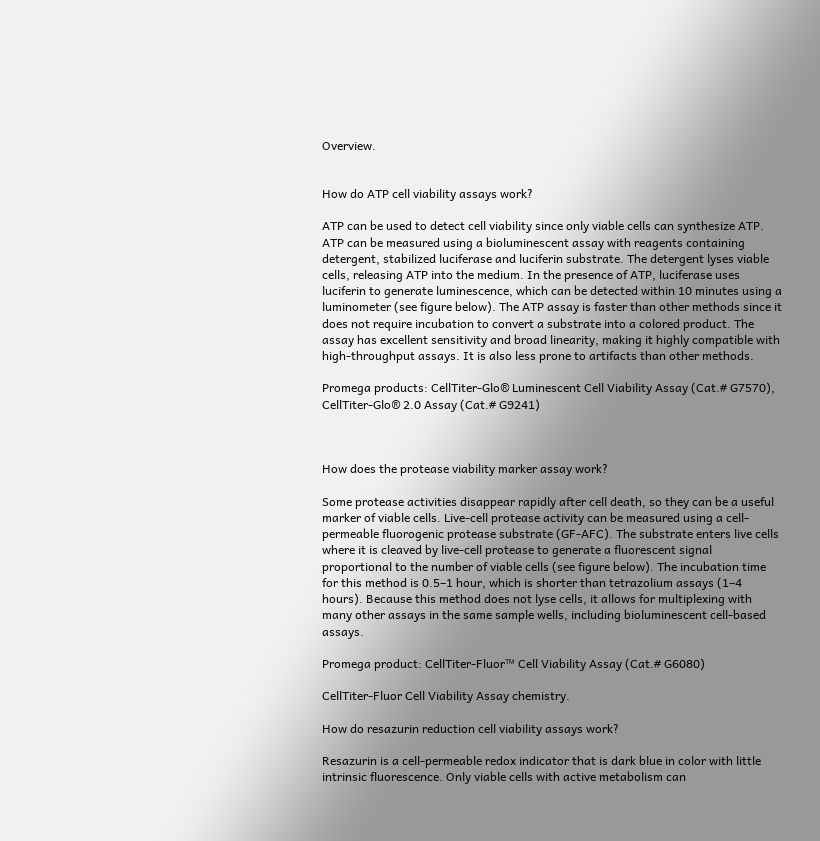Overview.


How do ATP cell viability assays work?

ATP can be used to detect cell viability since only viable cells can synthesize ATP. ATP can be measured using a bioluminescent assay with reagents containing detergent, stabilized luciferase and luciferin substrate. The detergent lyses viable cells, releasing ATP into the medium. In the presence of ATP, luciferase uses luciferin to generate luminescence, which can be detected within 10 minutes using a luminometer (see figure below). The ATP assay is faster than other methods since it does not require incubation to convert a substrate into a colored product. The assay has excellent sensitivity and broad linearity, making it highly compatible with high-throughput assays. It is also less prone to artifacts than other methods.

Promega products: CellTiter-Glo® Luminescent Cell Viability Assay (Cat.# G7570), CellTiter-Glo® 2.0 Assay (Cat.# G9241)



How does the protease viability marker assay work?

Some protease activities disappear rapidly after cell death, so they can be a useful marker of viable cells. Live-cell protease activity can be measured using a cell-permeable fluorogenic protease substrate (GF-AFC). The substrate enters live cells where it is cleaved by live-cell protease to generate a fluorescent signal proportional to the number of viable cells (see figure below). The incubation time for this method is 0.5–1 hour, which is shorter than tetrazolium assays (1–4 hours). Because this method does not lyse cells, it allows for multiplexing with many other assays in the same sample wells, including bioluminescent cell-based assays.

Promega product: CellTiter-Fluor™ Cell Viability Assay (Cat.# G6080)

CellTiter-Fluor Cell Viability Assay chemistry.

How do resazurin reduction cell viability assays work?

Resazurin is a cell-permeable redox indicator that is dark blue in color with little intrinsic fluorescence. Only viable cells with active metabolism can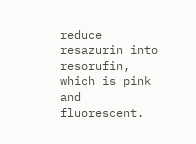reduce resazurin into resorufin, which is pink and fluorescent.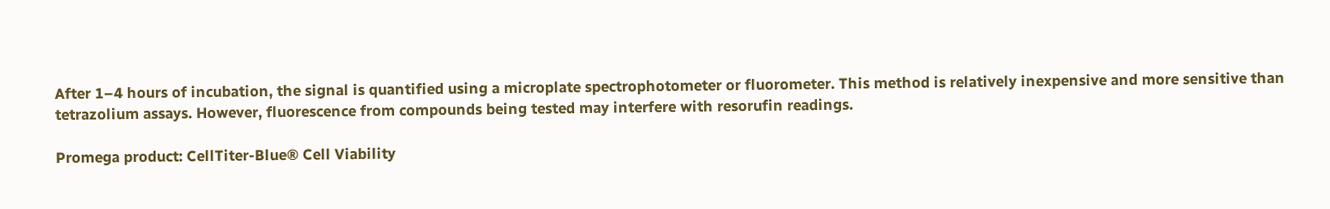After 1–4 hours of incubation, the signal is quantified using a microplate spectrophotometer or fluorometer. This method is relatively inexpensive and more sensitive than tetrazolium assays. However, fluorescence from compounds being tested may interfere with resorufin readings.

Promega product: CellTiter-Blue® Cell Viability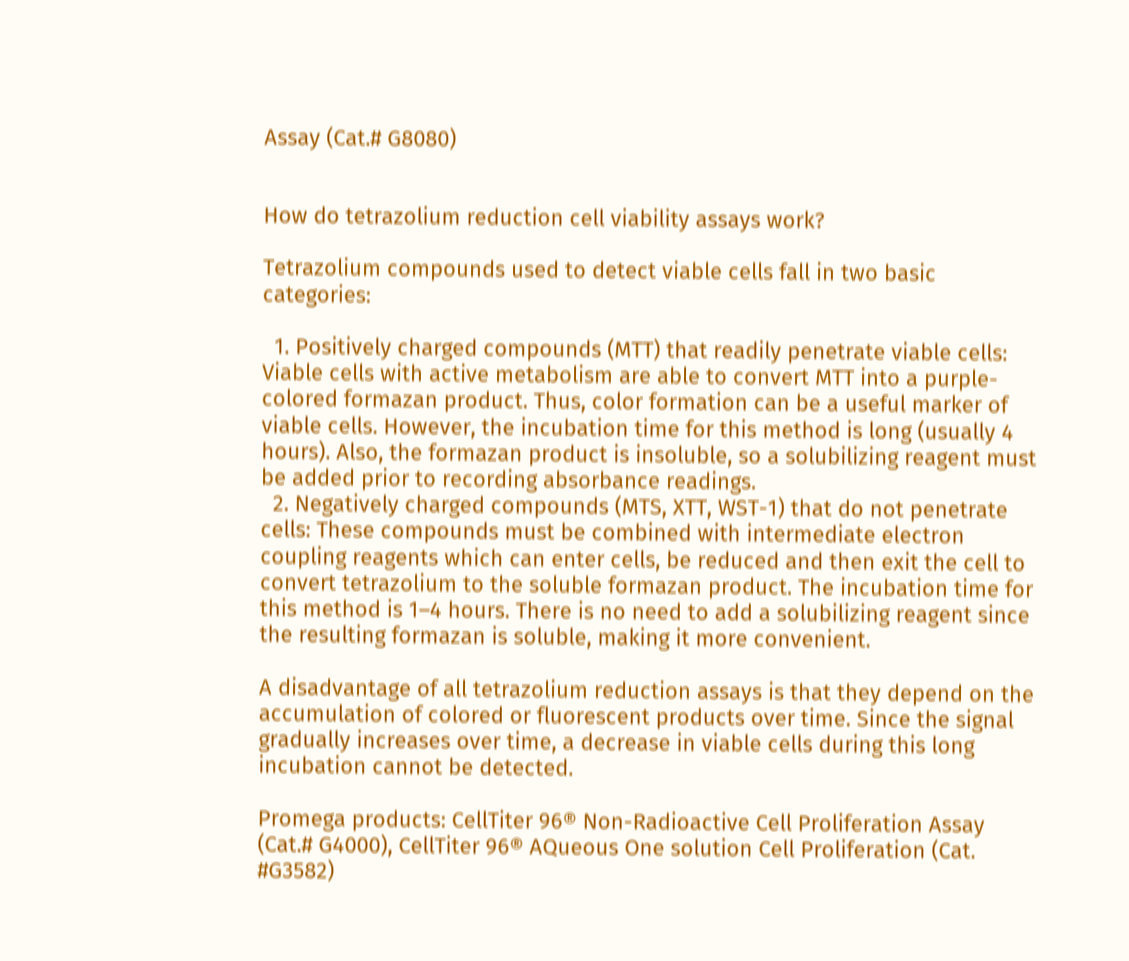Assay (Cat.# G8080)


How do tetrazolium reduction cell viability assays work?

Tetrazolium compounds used to detect viable cells fall in two basic categories:

  1. Positively charged compounds (MTT) that readily penetrate viable cells: Viable cells with active metabolism are able to convert MTT into a purple-colored formazan product. Thus, color formation can be a useful marker of viable cells. However, the incubation time for this method is long (usually 4 hours). Also, the formazan product is insoluble, so a solubilizing reagent must be added prior to recording absorbance readings.
  2. Negatively charged compounds (MTS, XTT, WST-1) that do not penetrate cells: These compounds must be combined with intermediate electron coupling reagents which can enter cells, be reduced and then exit the cell to convert tetrazolium to the soluble formazan product. The incubation time for this method is 1–4 hours. There is no need to add a solubilizing reagent since the resulting formazan is soluble, making it more convenient.

A disadvantage of all tetrazolium reduction assays is that they depend on the accumulation of colored or fluorescent products over time. Since the signal gradually increases over time, a decrease in viable cells during this long incubation cannot be detected.

Promega products: CellTiter 96® Non-Radioactive Cell Proliferation Assay (Cat.# G4000), CellTiter 96® AQueous One solution Cell Proliferation (Cat. #G3582)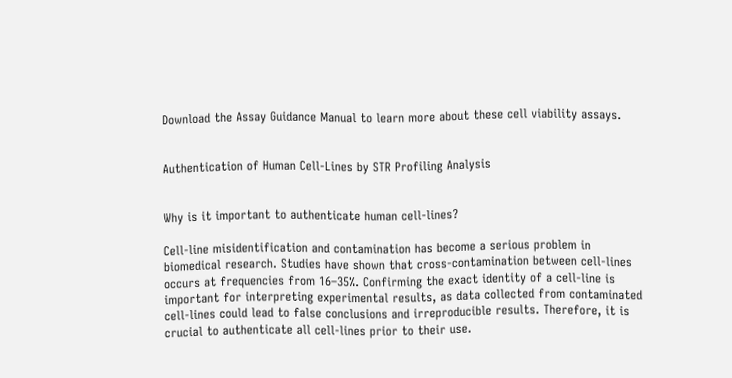Download the Assay Guidance Manual to learn more about these cell viability assays.


Authentication of Human Cell-Lines by STR Profiling Analysis


Why is it important to authenticate human cell-lines?

Cell-line misidentification and contamination has become a serious problem in biomedical research. Studies have shown that cross-contamination between cell-lines occurs at frequencies from 16–35%. Confirming the exact identity of a cell-line is important for interpreting experimental results, as data collected from contaminated cell-lines could lead to false conclusions and irreproducible results. Therefore, it is crucial to authenticate all cell-lines prior to their use.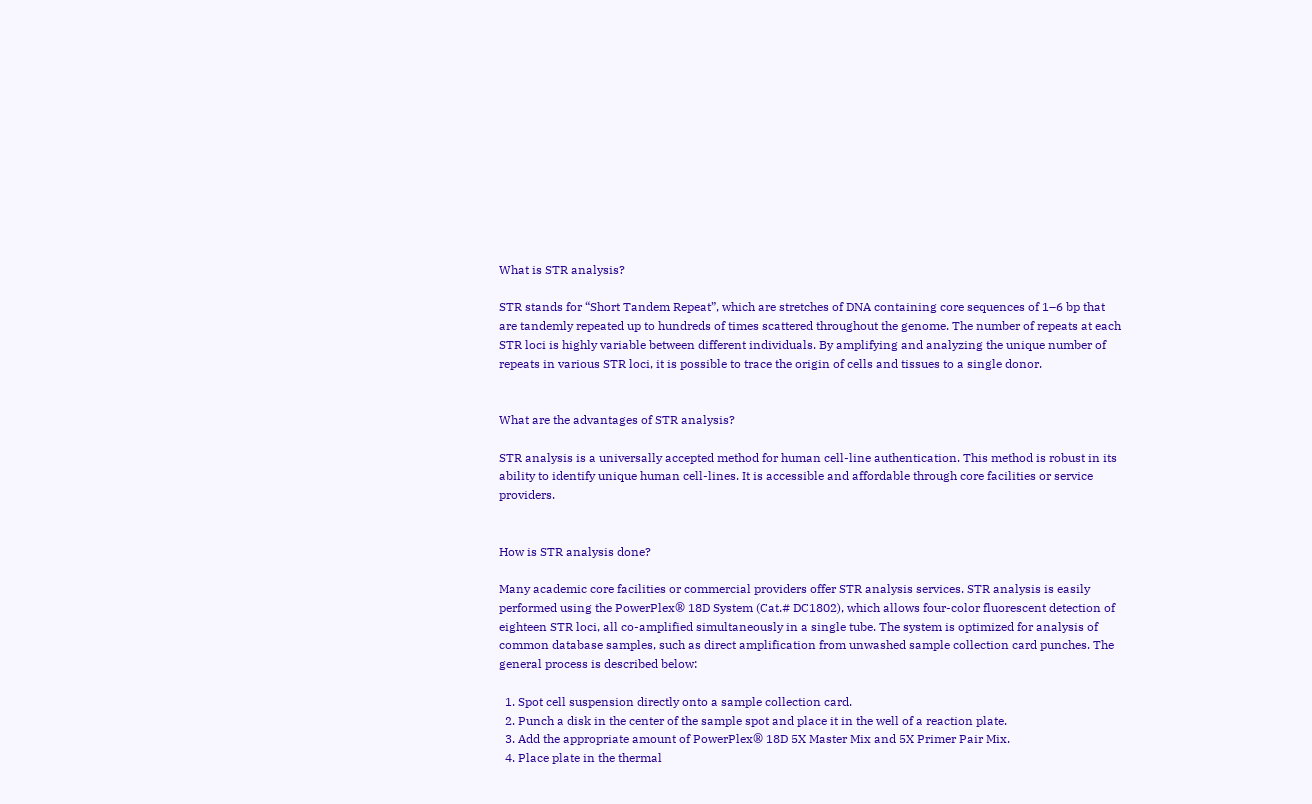What is STR analysis?

STR stands for “Short Tandem Repeat”, which are stretches of DNA containing core sequences of 1–6 bp that are tandemly repeated up to hundreds of times scattered throughout the genome. The number of repeats at each STR loci is highly variable between different individuals. By amplifying and analyzing the unique number of repeats in various STR loci, it is possible to trace the origin of cells and tissues to a single donor.


What are the advantages of STR analysis?

STR analysis is a universally accepted method for human cell-line authentication. This method is robust in its ability to identify unique human cell-lines. It is accessible and affordable through core facilities or service providers.


How is STR analysis done?

Many academic core facilities or commercial providers offer STR analysis services. STR analysis is easily performed using the PowerPlex® 18D System (Cat.# DC1802), which allows four-color fluorescent detection of eighteen STR loci, all co-amplified simultaneously in a single tube. The system is optimized for analysis of common database samples, such as direct amplification from unwashed sample collection card punches. The general process is described below:

  1. Spot cell suspension directly onto a sample collection card.
  2. Punch a disk in the center of the sample spot and place it in the well of a reaction plate.
  3. Add the appropriate amount of PowerPlex® 18D 5X Master Mix and 5X Primer Pair Mix.
  4. Place plate in the thermal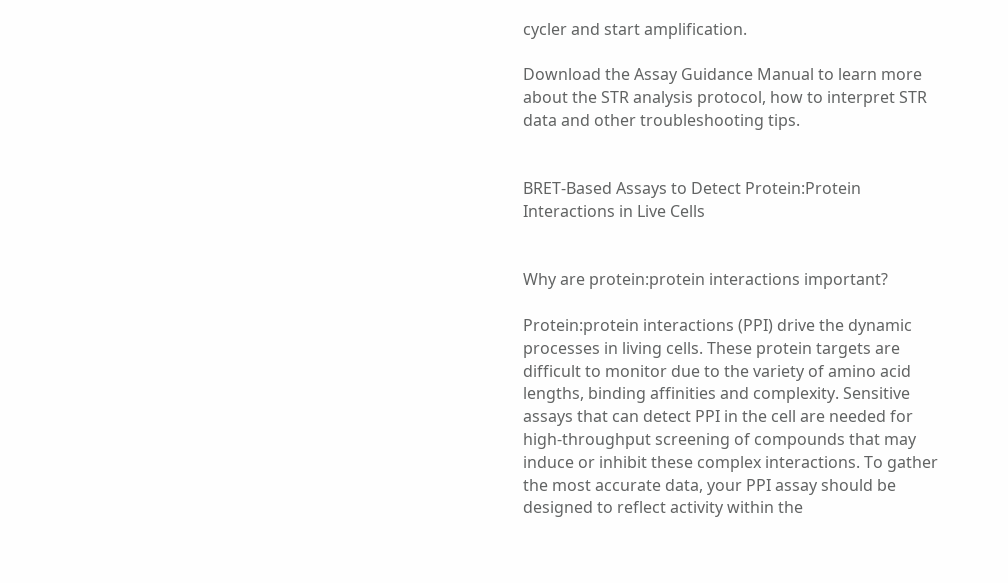cycler and start amplification.

Download the Assay Guidance Manual to learn more about the STR analysis protocol, how to interpret STR data and other troubleshooting tips.


BRET-Based Assays to Detect Protein:Protein Interactions in Live Cells


Why are protein:protein interactions important?

Protein:protein interactions (PPI) drive the dynamic processes in living cells. These protein targets are difficult to monitor due to the variety of amino acid lengths, binding affinities and complexity. Sensitive assays that can detect PPI in the cell are needed for high-throughput screening of compounds that may induce or inhibit these complex interactions. To gather the most accurate data, your PPI assay should be designed to reflect activity within the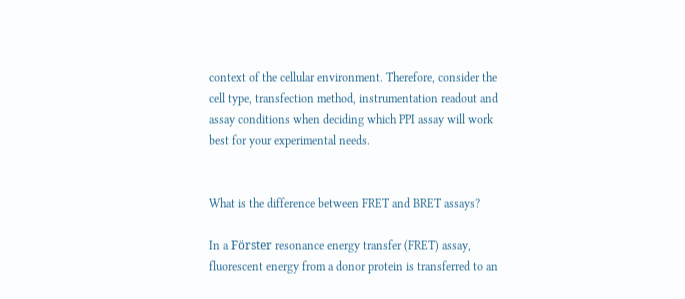context of the cellular environment. Therefore, consider the cell type, transfection method, instrumentation readout and assay conditions when deciding which PPI assay will work best for your experimental needs.


What is the difference between FRET and BRET assays?

In a Förster resonance energy transfer (FRET) assay, fluorescent energy from a donor protein is transferred to an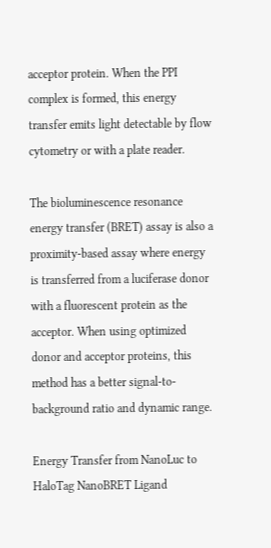acceptor protein. When the PPI complex is formed, this energy transfer emits light detectable by flow cytometry or with a plate reader.

The bioluminescence resonance energy transfer (BRET) assay is also a proximity-based assay where energy is transferred from a luciferase donor with a fluorescent protein as the acceptor. When using optimized donor and acceptor proteins, this method has a better signal-to-background ratio and dynamic range.

Energy Transfer from NanoLuc to HaloTag NanoBRET Ligand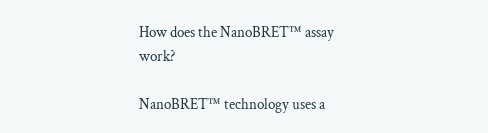How does the NanoBRET™ assay work?

NanoBRET™ technology uses a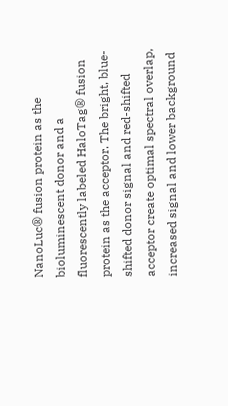NanoLuc® fusion protein as the bioluminescent donor and a fluorescently labeled HaloTag® fusion protein as the acceptor. The bright, blue-shifted donor signal and red-shifted acceptor create optimal spectral overlap, increased signal and lower background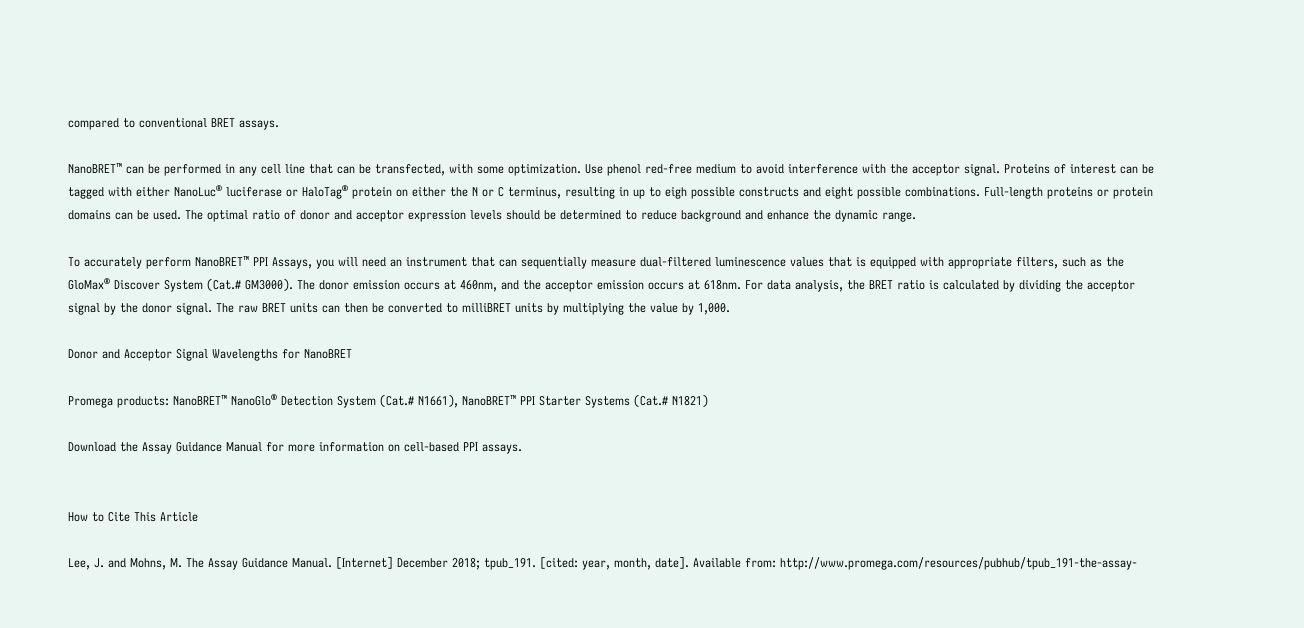compared to conventional BRET assays.

NanoBRET™ can be performed in any cell line that can be transfected, with some optimization. Use phenol red-free medium to avoid interference with the acceptor signal. Proteins of interest can be tagged with either NanoLuc® luciferase or HaloTag® protein on either the N or C terminus, resulting in up to eigh possible constructs and eight possible combinations. Full-length proteins or protein domains can be used. The optimal ratio of donor and acceptor expression levels should be determined to reduce background and enhance the dynamic range.

To accurately perform NanoBRET™ PPI Assays, you will need an instrument that can sequentially measure dual-filtered luminescence values that is equipped with appropriate filters, such as the GloMax® Discover System (Cat.# GM3000). The donor emission occurs at 460nm, and the acceptor emission occurs at 618nm. For data analysis, the BRET ratio is calculated by dividing the acceptor signal by the donor signal. The raw BRET units can then be converted to milliBRET units by multiplying the value by 1,000.

Donor and Acceptor Signal Wavelengths for NanoBRET

Promega products: NanoBRET™ NanoGlo® Detection System (Cat.# N1661), NanoBRET™ PPI Starter Systems (Cat.# N1821)

Download the Assay Guidance Manual for more information on cell-based PPI assays.


How to Cite This Article

Lee, J. and Mohns, M. The Assay Guidance Manual. [Internet] December 2018; tpub_191. [cited: year, month, date]. Available from: http://www.promega.com/resources/pubhub/tpub_191-the-assay-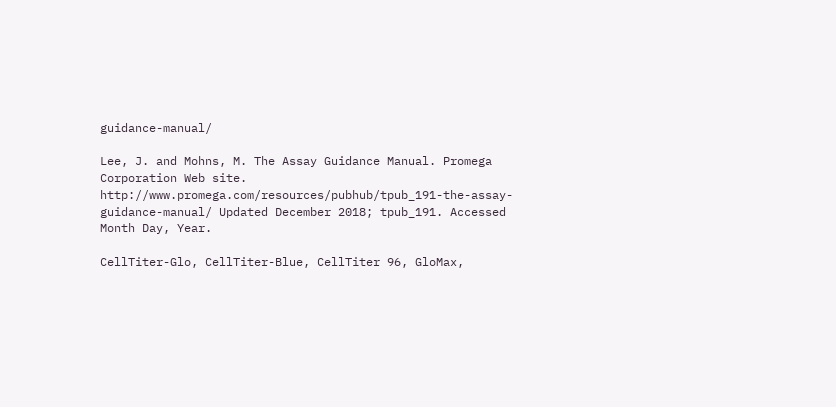guidance-manual/

Lee, J. and Mohns, M. The Assay Guidance Manual. Promega Corporation Web site. http://www.promega.com/resources/pubhub/tpub_191-the-assay-guidance-manual/ Updated December 2018; tpub_191. Accessed Month Day, Year.

CellTiter-Glo, CellTiter-Blue, CellTiter 96, GloMax,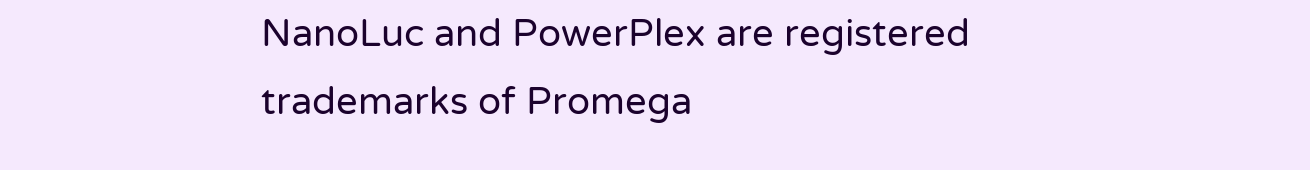NanoLuc and PowerPlex are registered trademarks of Promega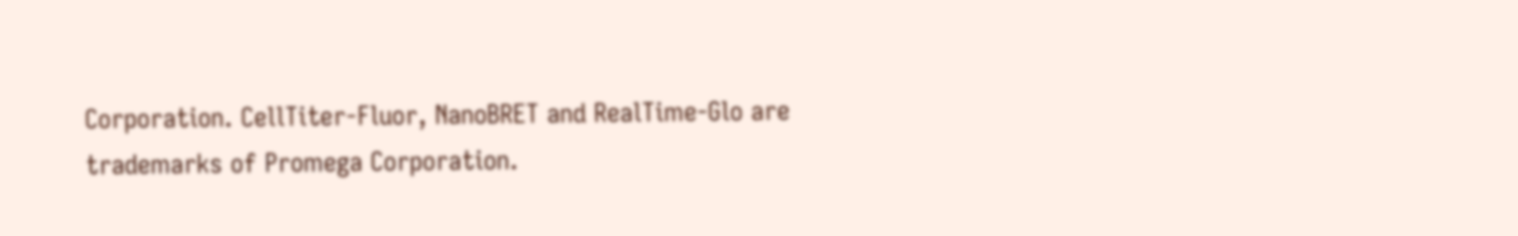Corporation. CellTiter-Fluor, NanoBRET and RealTime-Glo are trademarks of Promega Corporation.